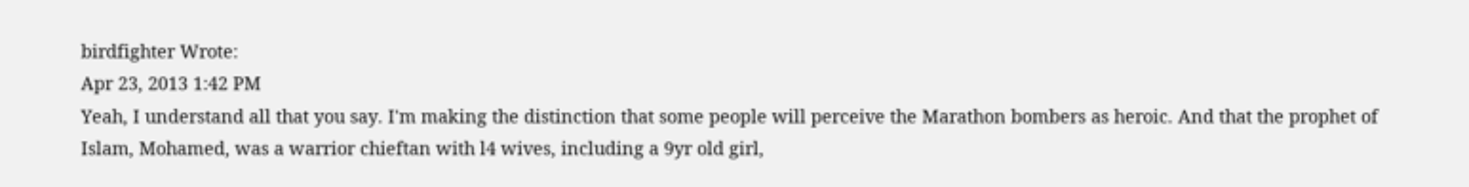birdfighter Wrote:
Apr 23, 2013 1:42 PM
Yeah, I understand all that you say. I'm making the distinction that some people will perceive the Marathon bombers as heroic. And that the prophet of Islam, Mohamed, was a warrior chieftan with l4 wives, including a 9yr old girl,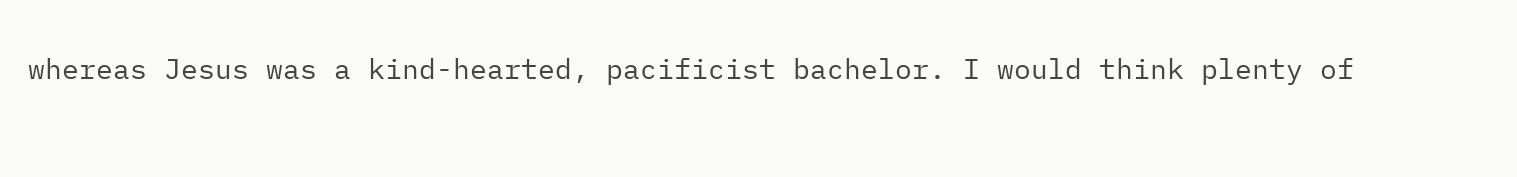whereas Jesus was a kind-hearted, pacificist bachelor. I would think plenty of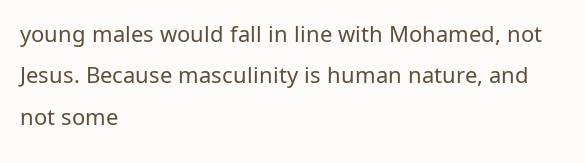young males would fall in line with Mohamed, not Jesus. Because masculinity is human nature, and not some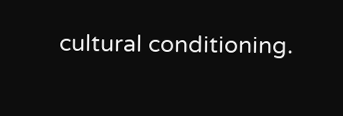cultural conditioning.